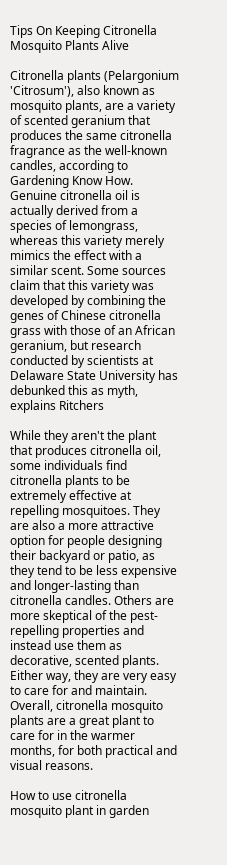Tips On Keeping Citronella Mosquito Plants Alive

Citronella plants (Pelargonium 'Citrosum'), also known as mosquito plants, are a variety of scented geranium that produces the same citronella fragrance as the well-known candles, according to Gardening Know How. Genuine citronella oil is actually derived from a species of lemongrass, whereas this variety merely mimics the effect with a similar scent. Some sources claim that this variety was developed by combining the genes of Chinese citronella grass with those of an African geranium, but research conducted by scientists at Delaware State University has debunked this as myth, explains Ritchers

While they aren't the plant that produces citronella oil, some individuals find citronella plants to be extremely effective at repelling mosquitoes. They are also a more attractive option for people designing their backyard or patio, as they tend to be less expensive and longer-lasting than citronella candles. Others are more skeptical of the pest-repelling properties and instead use them as decorative, scented plants. Either way, they are very easy to care for and maintain. Overall, citronella mosquito plants are a great plant to care for in the warmer months, for both practical and visual reasons.

How to use citronella mosquito plant in garden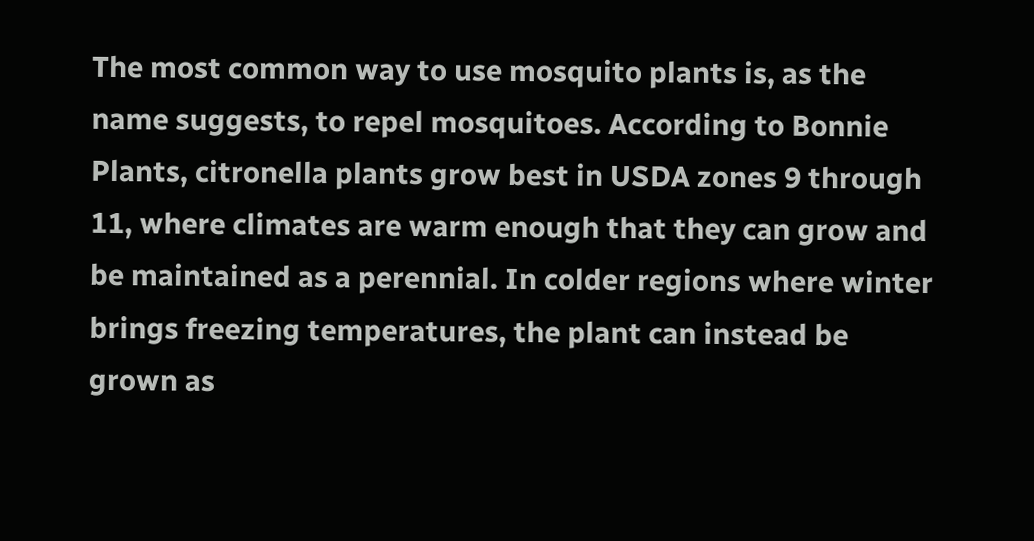The most common way to use mosquito plants is, as the name suggests, to repel mosquitoes. According to Bonnie Plants, citronella plants grow best in USDA zones 9 through 11, where climates are warm enough that they can grow and be maintained as a perennial. In colder regions where winter brings freezing temperatures, the plant can instead be grown as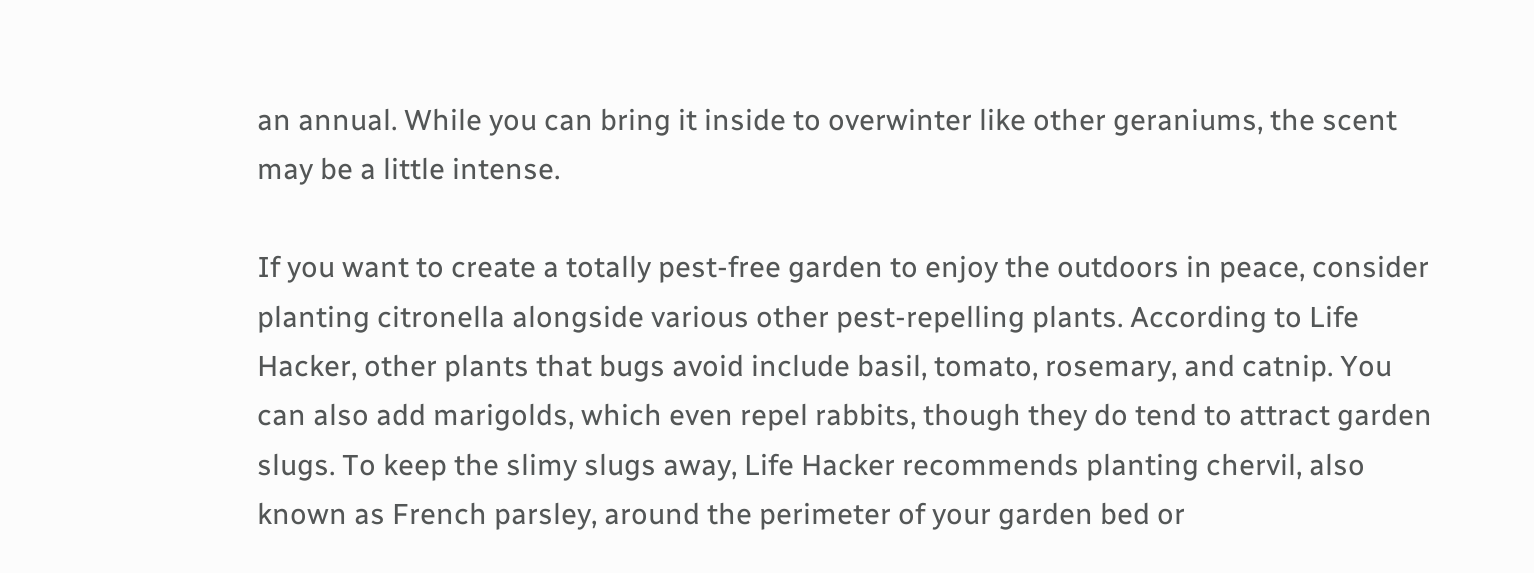an annual. While you can bring it inside to overwinter like other geraniums, the scent may be a little intense.

If you want to create a totally pest-free garden to enjoy the outdoors in peace, consider planting citronella alongside various other pest-repelling plants. According to Life Hacker, other plants that bugs avoid include basil, tomato, rosemary, and catnip. You can also add marigolds, which even repel rabbits, though they do tend to attract garden slugs. To keep the slimy slugs away, Life Hacker recommends planting chervil, also known as French parsley, around the perimeter of your garden bed or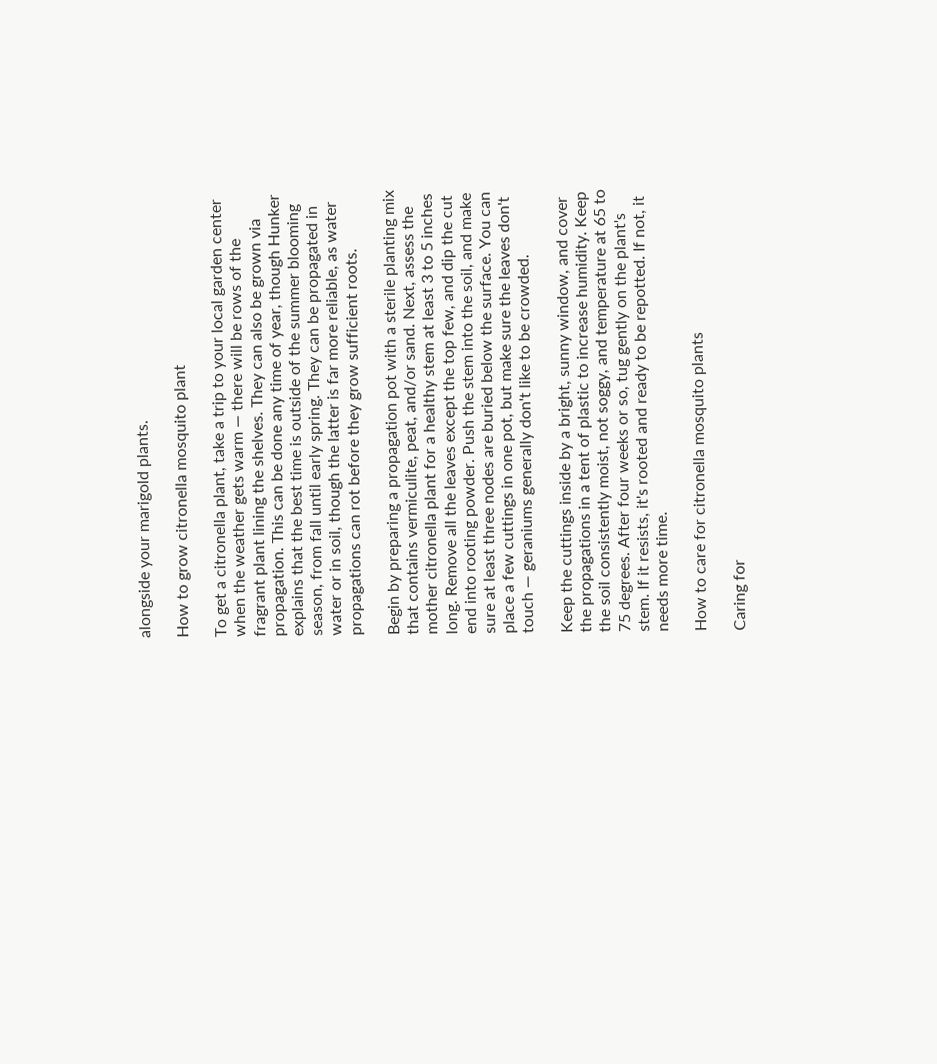alongside your marigold plants.

How to grow citronella mosquito plant

To get a citronella plant, take a trip to your local garden center when the weather gets warm — there will be rows of the fragrant plant lining the shelves. They can also be grown via propagation. This can be done any time of year, though Hunker explains that the best time is outside of the summer blooming season, from fall until early spring. They can be propagated in water or in soil, though the latter is far more reliable, as water propagations can rot before they grow sufficient roots.

Begin by preparing a propagation pot with a sterile planting mix that contains vermiculite, peat, and/or sand. Next, assess the mother citronella plant for a healthy stem at least 3 to 5 inches long. Remove all the leaves except the top few, and dip the cut end into rooting powder. Push the stem into the soil, and make sure at least three nodes are buried below the surface. You can place a few cuttings in one pot, but make sure the leaves don't touch — geraniums generally don't like to be crowded.

Keep the cuttings inside by a bright, sunny window, and cover the propagations in a tent of plastic to increase humidity. Keep the soil consistently moist, not soggy, and temperature at 65 to 75 degrees. After four weeks or so, tug gently on the plant's stem. If it resists, it's rooted and ready to be repotted. If not, it needs more time.

How to care for citronella mosquito plants

Caring for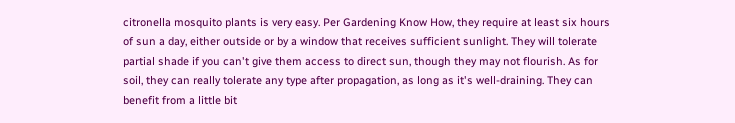citronella mosquito plants is very easy. Per Gardening Know How, they require at least six hours of sun a day, either outside or by a window that receives sufficient sunlight. They will tolerate partial shade if you can't give them access to direct sun, though they may not flourish. As for soil, they can really tolerate any type after propagation, as long as it's well-draining. They can benefit from a little bit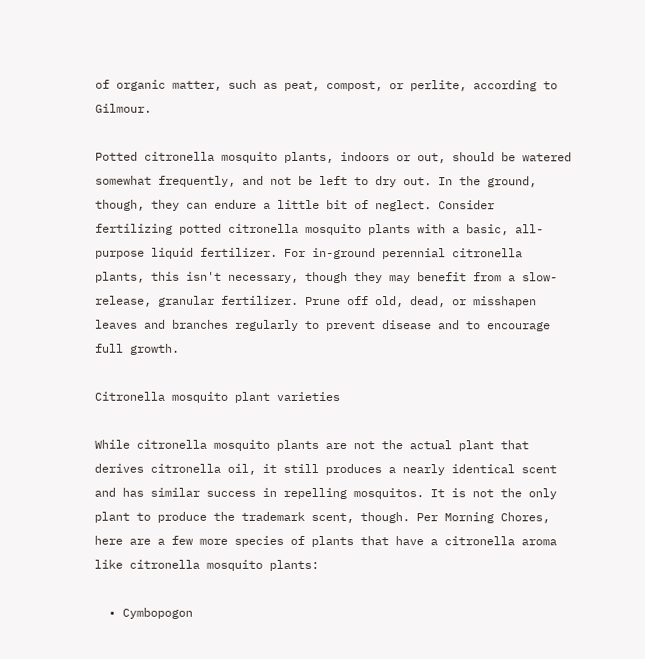of organic matter, such as peat, compost, or perlite, according to Gilmour.

Potted citronella mosquito plants, indoors or out, should be watered somewhat frequently, and not be left to dry out. In the ground, though, they can endure a little bit of neglect. Consider fertilizing potted citronella mosquito plants with a basic, all-purpose liquid fertilizer. For in-ground perennial citronella plants, this isn't necessary, though they may benefit from a slow-release, granular fertilizer. Prune off old, dead, or misshapen leaves and branches regularly to prevent disease and to encourage full growth.

Citronella mosquito plant varieties

While citronella mosquito plants are not the actual plant that derives citronella oil, it still produces a nearly identical scent and has similar success in repelling mosquitos. It is not the only plant to produce the trademark scent, though. Per Morning Chores, here are a few more species of plants that have a citronella aroma like citronella mosquito plants:

  • Cymbopogon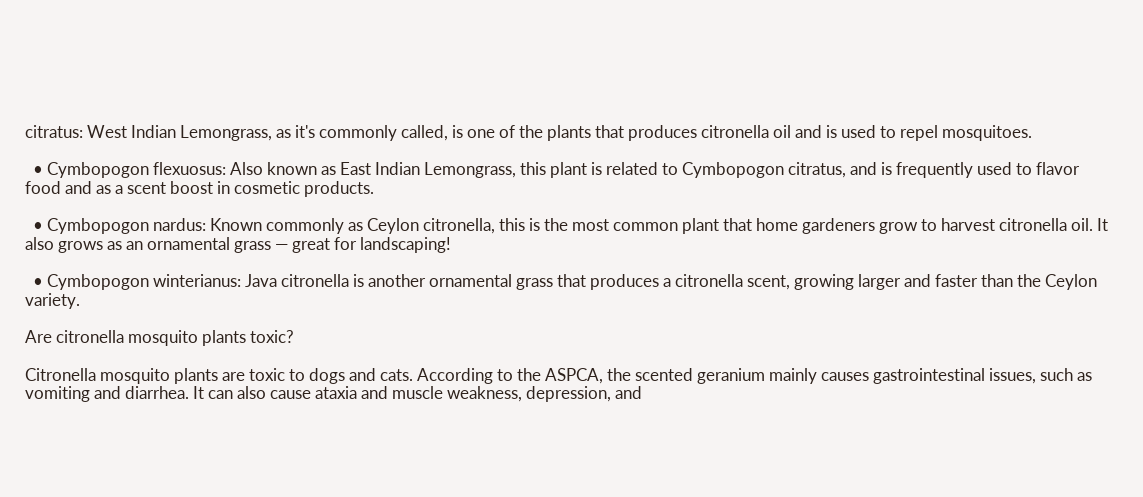citratus: West Indian Lemongrass, as it's commonly called, is one of the plants that produces citronella oil and is used to repel mosquitoes.

  • Cymbopogon flexuosus: Also known as East Indian Lemongrass, this plant is related to Cymbopogon citratus, and is frequently used to flavor food and as a scent boost in cosmetic products.

  • Cymbopogon nardus: Known commonly as Ceylon citronella, this is the most common plant that home gardeners grow to harvest citronella oil. It also grows as an ornamental grass — great for landscaping!

  • Cymbopogon winterianus: Java citronella is another ornamental grass that produces a citronella scent, growing larger and faster than the Ceylon variety.

Are citronella mosquito plants toxic?

Citronella mosquito plants are toxic to dogs and cats. According to the ASPCA, the scented geranium mainly causes gastrointestinal issues, such as vomiting and diarrhea. It can also cause ataxia and muscle weakness, depression, and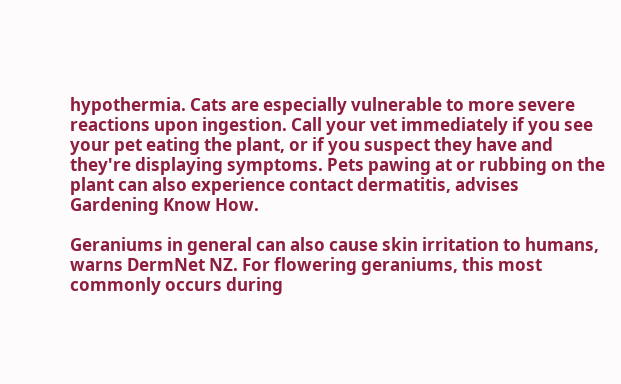hypothermia. Cats are especially vulnerable to more severe reactions upon ingestion. Call your vet immediately if you see your pet eating the plant, or if you suspect they have and they're displaying symptoms. Pets pawing at or rubbing on the plant can also experience contact dermatitis, advises Gardening Know How.

Geraniums in general can also cause skin irritation to humans, warns DermNet NZ. For flowering geraniums, this most commonly occurs during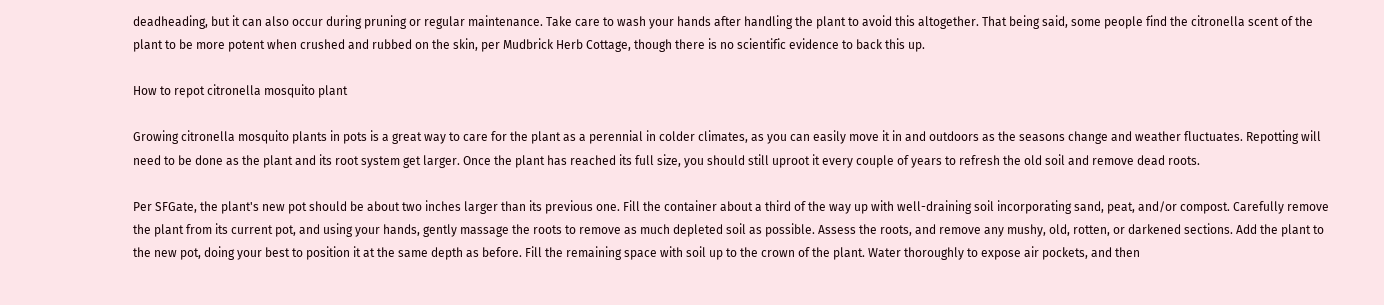deadheading, but it can also occur during pruning or regular maintenance. Take care to wash your hands after handling the plant to avoid this altogether. That being said, some people find the citronella scent of the plant to be more potent when crushed and rubbed on the skin, per Mudbrick Herb Cottage, though there is no scientific evidence to back this up.

How to repot citronella mosquito plant

Growing citronella mosquito plants in pots is a great way to care for the plant as a perennial in colder climates, as you can easily move it in and outdoors as the seasons change and weather fluctuates. Repotting will need to be done as the plant and its root system get larger. Once the plant has reached its full size, you should still uproot it every couple of years to refresh the old soil and remove dead roots.

Per SFGate, the plant's new pot should be about two inches larger than its previous one. Fill the container about a third of the way up with well-draining soil incorporating sand, peat, and/or compost. Carefully remove the plant from its current pot, and using your hands, gently massage the roots to remove as much depleted soil as possible. Assess the roots, and remove any mushy, old, rotten, or darkened sections. Add the plant to the new pot, doing your best to position it at the same depth as before. Fill the remaining space with soil up to the crown of the plant. Water thoroughly to expose air pockets, and then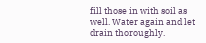fill those in with soil as well. Water again and let drain thoroughly.